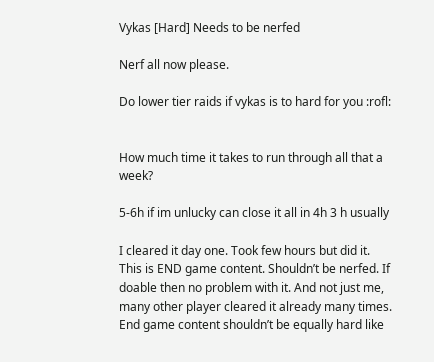Vykas [Hard] Needs to be nerfed

Nerf all now please.

Do lower tier raids if vykas is to hard for you :rofl:


How much time it takes to run through all that a week?

5-6h if im unlucky can close it all in 4h 3 h usually

I cleared it day one. Took few hours but did it. This is END game content. Shouldn’t be nerfed. If doable then no problem with it. And not just me, many other player cleared it already many times. End game content shouldn’t be equally hard like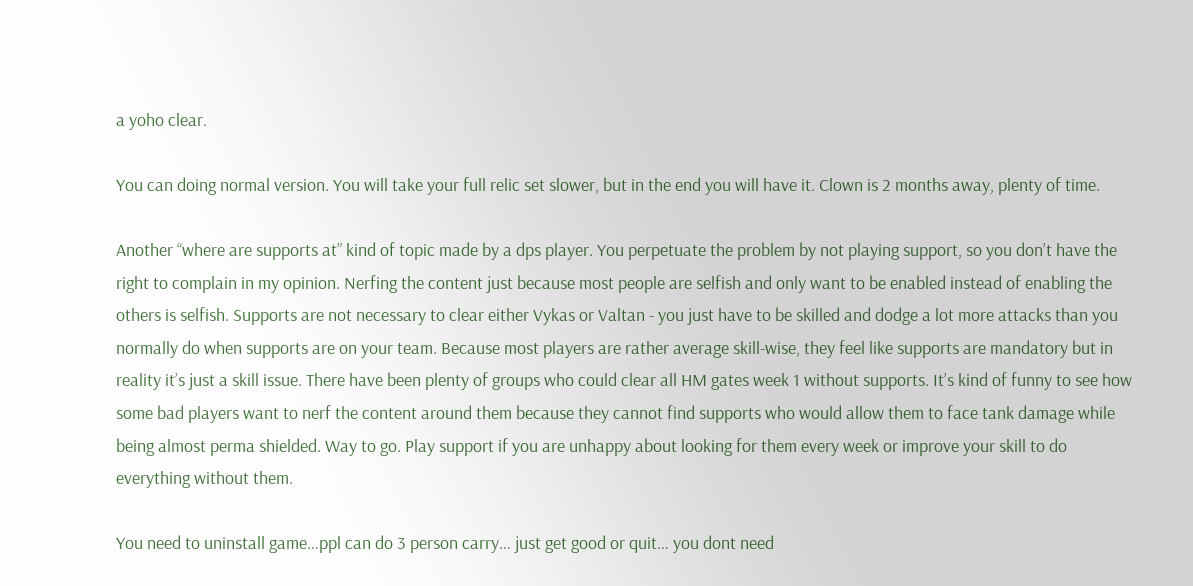a yoho clear.

You can doing normal version. You will take your full relic set slower, but in the end you will have it. Clown is 2 months away, plenty of time.

Another “where are supports at” kind of topic made by a dps player. You perpetuate the problem by not playing support, so you don’t have the right to complain in my opinion. Nerfing the content just because most people are selfish and only want to be enabled instead of enabling the others is selfish. Supports are not necessary to clear either Vykas or Valtan - you just have to be skilled and dodge a lot more attacks than you normally do when supports are on your team. Because most players are rather average skill-wise, they feel like supports are mandatory but in reality it’s just a skill issue. There have been plenty of groups who could clear all HM gates week 1 without supports. It’s kind of funny to see how some bad players want to nerf the content around them because they cannot find supports who would allow them to face tank damage while being almost perma shielded. Way to go. Play support if you are unhappy about looking for them every week or improve your skill to do everything without them.

You need to uninstall game…ppl can do 3 person carry… just get good or quit… you dont need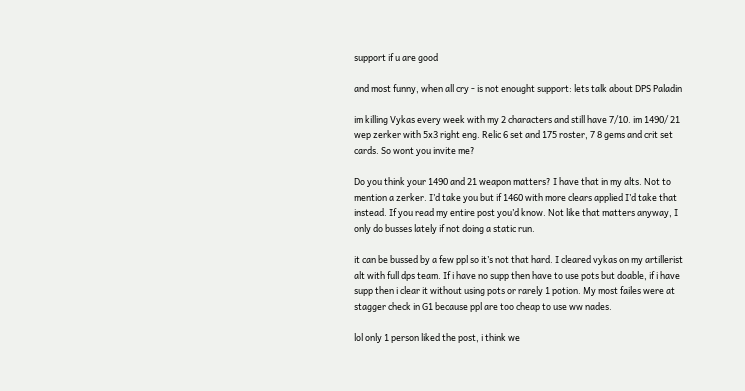support if u are good

and most funny, when all cry - is not enought support: lets talk about DPS Paladin

im killing Vykas every week with my 2 characters and still have 7/10. im 1490/ 21 wep zerker with 5x3 right eng. Relic 6 set and 175 roster, 7 8 gems and crit set cards. So wont you invite me?

Do you think your 1490 and 21 weapon matters? I have that in my alts. Not to mention a zerker. I’d take you but if 1460 with more clears applied I’d take that instead. If you read my entire post you’d know. Not like that matters anyway, I only do busses lately if not doing a static run.

it can be bussed by a few ppl so it’s not that hard. I cleared vykas on my artillerist alt with full dps team. If i have no supp then have to use pots but doable, if i have supp then i clear it without using pots or rarely 1 potion. My most failes were at stagger check in G1 because ppl are too cheap to use ww nades.

lol only 1 person liked the post, i think we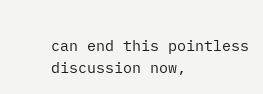can end this pointless discussion now,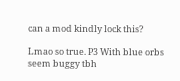can a mod kindly lock this?

Lmao so true. P3 With blue orbs seem buggy tbh